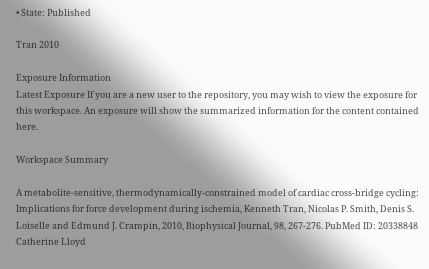• State: Published

Tran 2010

Exposure Information
Latest Exposure If you are a new user to the repository, you may wish to view the exposure for this workspace. An exposure will show the summarized information for the content contained here.

Workspace Summary

A metabolite-sensitive, thermodynamically-constrained model of cardiac cross-bridge cycling: Implications for force development during ischemia, Kenneth Tran, Nicolas P. Smith, Denis S. Loiselle and Edmund J. Crampin, 2010, Biophysical Journal, 98, 267-276. PubMed ID: 20338848
Catherine Lloyd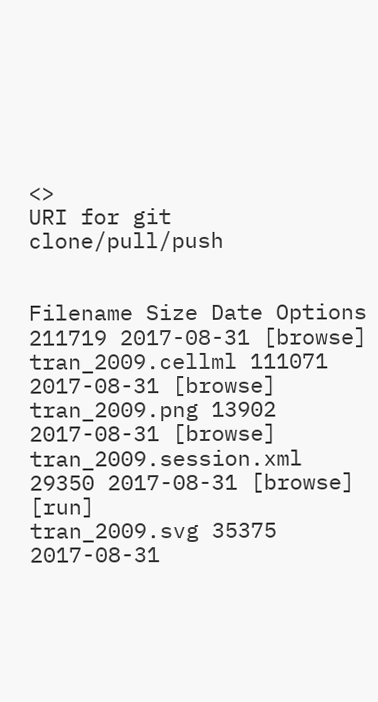<>
URI for git clone/pull/push


Filename Size Date Options 211719 2017-08-31 [browse]
tran_2009.cellml 111071 2017-08-31 [browse]
tran_2009.png 13902 2017-08-31 [browse]
tran_2009.session.xml 29350 2017-08-31 [browse] [run]
tran_2009.svg 35375 2017-08-31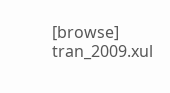[browse]
tran_2009.xul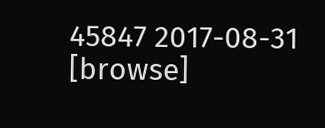45847 2017-08-31 [browse]